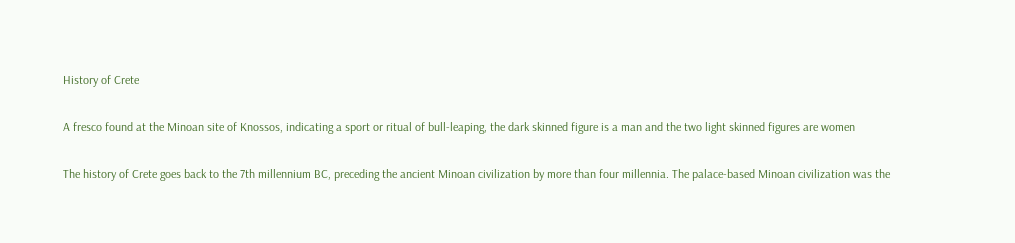History of Crete

A fresco found at the Minoan site of Knossos, indicating a sport or ritual of bull-leaping, the dark skinned figure is a man and the two light skinned figures are women

The history of Crete goes back to the 7th millennium BC, preceding the ancient Minoan civilization by more than four millennia. The palace-based Minoan civilization was the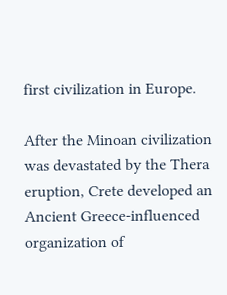first civilization in Europe.

After the Minoan civilization was devastated by the Thera eruption, Crete developed an Ancient Greece-influenced organization of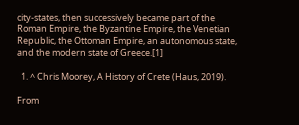city-states, then successively became part of the Roman Empire, the Byzantine Empire, the Venetian Republic, the Ottoman Empire, an autonomous state, and the modern state of Greece.[1]

  1. ^ Chris Moorey, A History of Crete (Haus, 2019).

From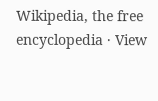Wikipedia, the free encyclopedia · View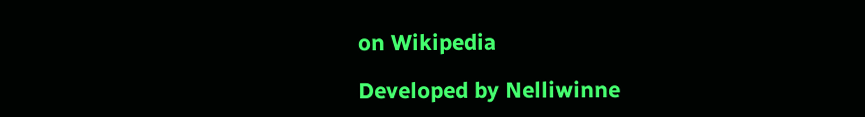on Wikipedia

Developed by Nelliwinne